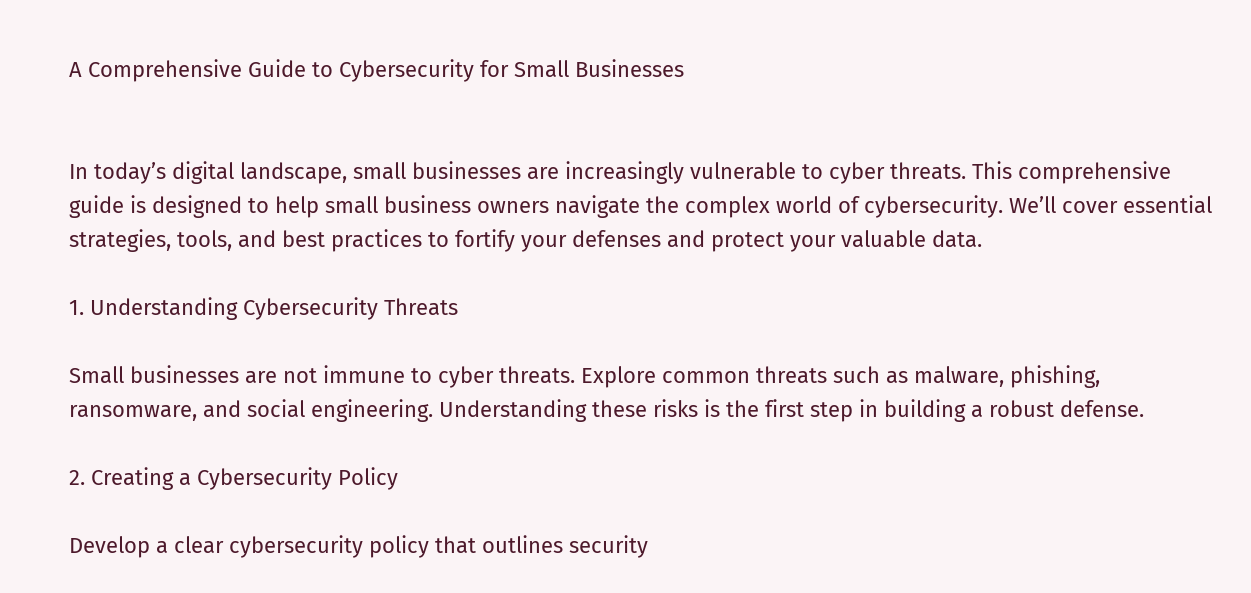A Comprehensive Guide to Cybersecurity for Small Businesses


In today’s digital landscape, small businesses are increasingly vulnerable to cyber threats. This comprehensive guide is designed to help small business owners navigate the complex world of cybersecurity. We’ll cover essential strategies, tools, and best practices to fortify your defenses and protect your valuable data.

1. Understanding Cybersecurity Threats

Small businesses are not immune to cyber threats. Explore common threats such as malware, phishing, ransomware, and social engineering. Understanding these risks is the first step in building a robust defense.

2. Creating a Cybersecurity Policy

Develop a clear cybersecurity policy that outlines security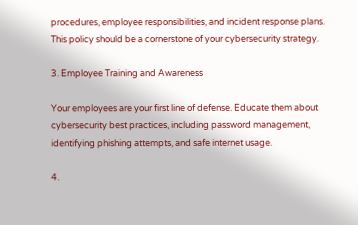procedures, employee responsibilities, and incident response plans. This policy should be a cornerstone of your cybersecurity strategy.

3. Employee Training and Awareness

Your employees are your first line of defense. Educate them about cybersecurity best practices, including password management, identifying phishing attempts, and safe internet usage.

4.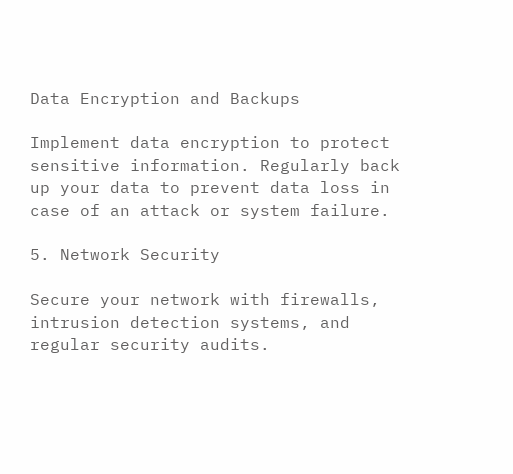Data Encryption and Backups

Implement data encryption to protect sensitive information. Regularly back up your data to prevent data loss in case of an attack or system failure.

5. Network Security

Secure your network with firewalls, intrusion detection systems, and regular security audits.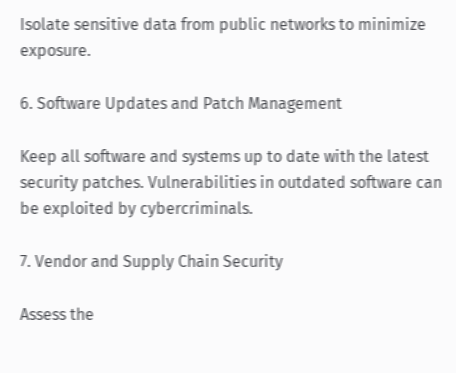Isolate sensitive data from public networks to minimize exposure.

6. Software Updates and Patch Management

Keep all software and systems up to date with the latest security patches. Vulnerabilities in outdated software can be exploited by cybercriminals.

7. Vendor and Supply Chain Security

Assess the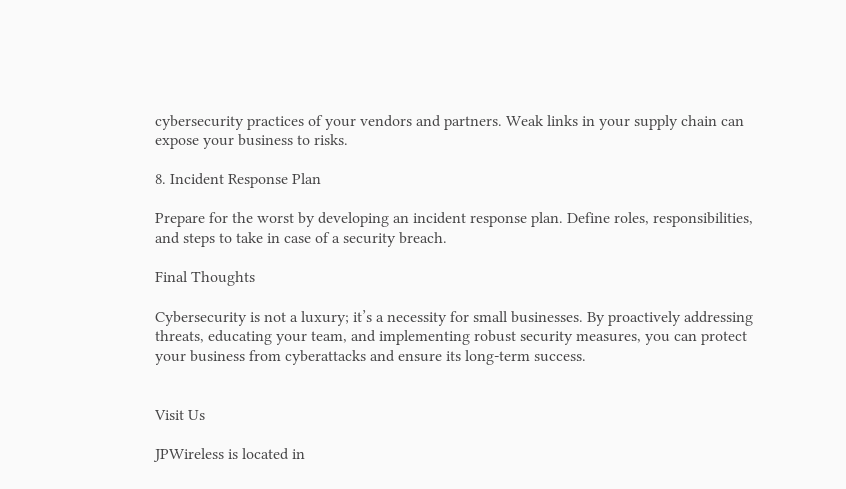cybersecurity practices of your vendors and partners. Weak links in your supply chain can expose your business to risks.

8. Incident Response Plan

Prepare for the worst by developing an incident response plan. Define roles, responsibilities, and steps to take in case of a security breach.

Final Thoughts

Cybersecurity is not a luxury; it’s a necessity for small businesses. By proactively addressing threats, educating your team, and implementing robust security measures, you can protect your business from cyberattacks and ensure its long-term success.


Visit Us

JPWireless is located in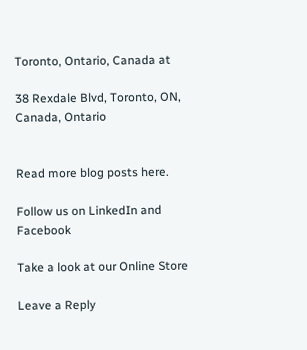Toronto, Ontario, Canada at

38 Rexdale Blvd, Toronto, ON, Canada, Ontario


Read more blog posts here.

Follow us on LinkedIn and Facebook

Take a look at our Online Store

Leave a Reply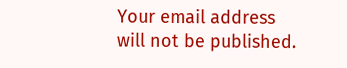Your email address will not be published.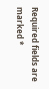Required fields are marked *